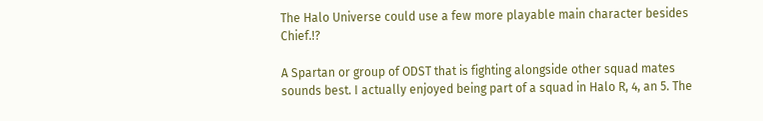The Halo Universe could use a few more playable main character besides Chief.!?

A Spartan or group of ODST that is fighting alongside other squad mates sounds best. I actually enjoyed being part of a squad in Halo R, 4, an 5. The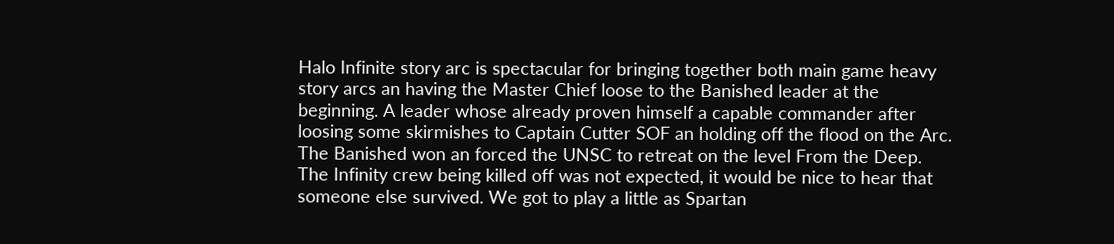Halo Infinite story arc is spectacular for bringing together both main game heavy story arcs an having the Master Chief loose to the Banished leader at the beginning. A leader whose already proven himself a capable commander after loosing some skirmishes to Captain Cutter SOF an holding off the flood on the Arc. The Banished won an forced the UNSC to retreat on the level From the Deep. The Infinity crew being killed off was not expected, it would be nice to hear that someone else survived. We got to play a little as Spartan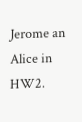Jerome an Alice in HW2.